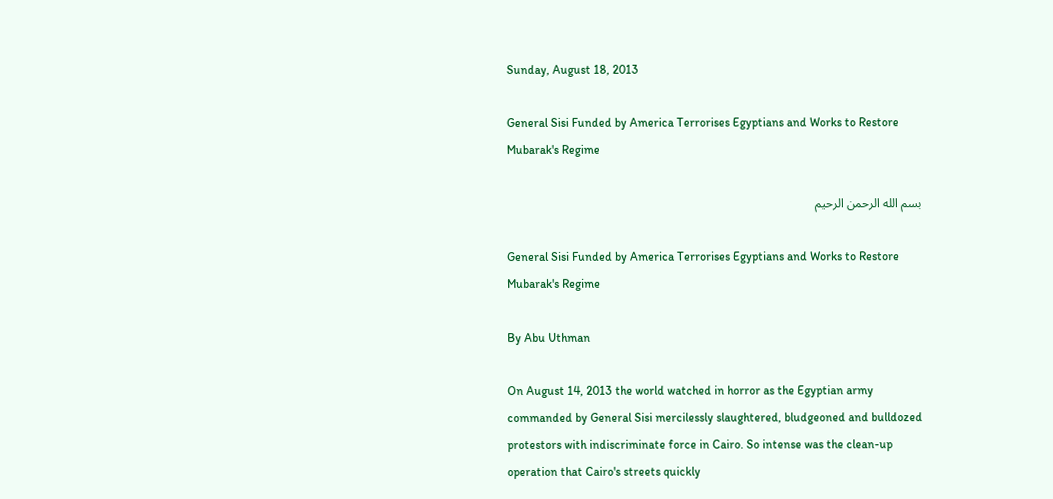Sunday, August 18, 2013

General Sisi Funded by America Terrorises Egyptians and Works to Restore Mubarak's Regime

بسم الله الرحمن الرحيم

General Sisi Funded by America Terrorises Egyptians and Works to Restore Mubarak's Regime

By Abu Uthman

On August 14, 2013 the world watched in horror as the Egyptian army commanded by General Sisi mercilessly slaughtered, bludgeoned and bulldozed protestors with indiscriminate force in Cairo. So intense was the clean-up operation that Cairo's streets quickly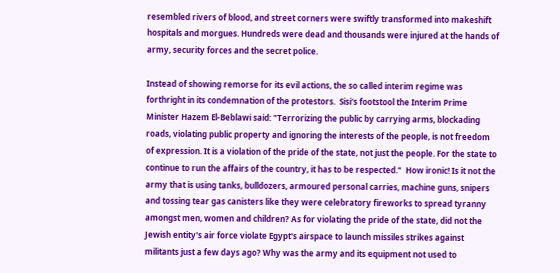resembled rivers of blood, and street corners were swiftly transformed into makeshift hospitals and morgues. Hundreds were dead and thousands were injured at the hands of army, security forces and the secret police.

Instead of showing remorse for its evil actions, the so called interim regime was forthright in its condemnation of the protestors.  Sisi's footstool the Interim Prime Minister Hazem El-Beblawi said: "Terrorizing the public by carrying arms, blockading roads, violating public property and ignoring the interests of the people, is not freedom of expression. It is a violation of the pride of the state, not just the people. For the state to continue to run the affairs of the country, it has to be respected."  How ironic! Is it not the army that is using tanks, bulldozers, armoured personal carries, machine guns, snipers and tossing tear gas canisters like they were celebratory fireworks to spread tyranny amongst men, women and children? As for violating the pride of the state, did not the Jewish entity's air force violate Egypt's airspace to launch missiles strikes against militants just a few days ago? Why was the army and its equipment not used to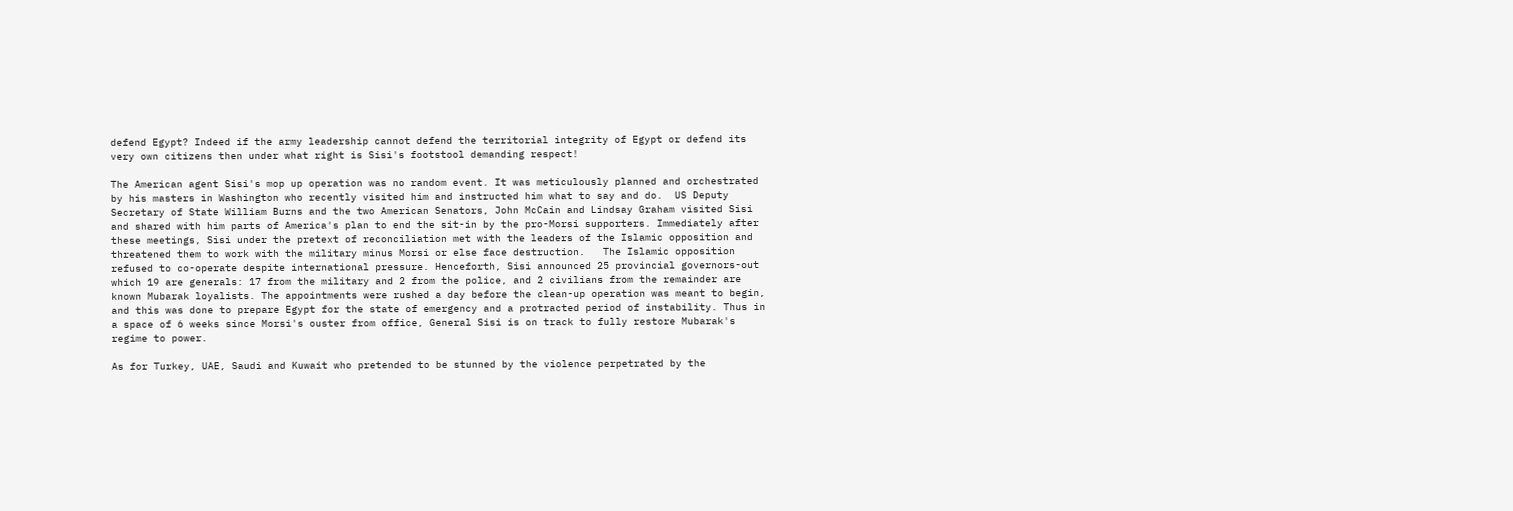defend Egypt? Indeed if the army leadership cannot defend the territorial integrity of Egypt or defend its very own citizens then under what right is Sisi's footstool demanding respect!

The American agent Sisi's mop up operation was no random event. It was meticulously planned and orchestrated by his masters in Washington who recently visited him and instructed him what to say and do.  US Deputy Secretary of State William Burns and the two American Senators, John McCain and Lindsay Graham visited Sisi and shared with him parts of America's plan to end the sit-in by the pro-Morsi supporters. Immediately after these meetings, Sisi under the pretext of reconciliation met with the leaders of the Islamic opposition and threatened them to work with the military minus Morsi or else face destruction.   The Islamic opposition refused to co-operate despite international pressure. Henceforth, Sisi announced 25 provincial governors-out which 19 are generals: 17 from the military and 2 from the police, and 2 civilians from the remainder are known Mubarak loyalists. The appointments were rushed a day before the clean-up operation was meant to begin, and this was done to prepare Egypt for the state of emergency and a protracted period of instability. Thus in a space of 6 weeks since Morsi's ouster from office, General Sisi is on track to fully restore Mubarak's regime to power.

As for Turkey, UAE, Saudi and Kuwait who pretended to be stunned by the violence perpetrated by the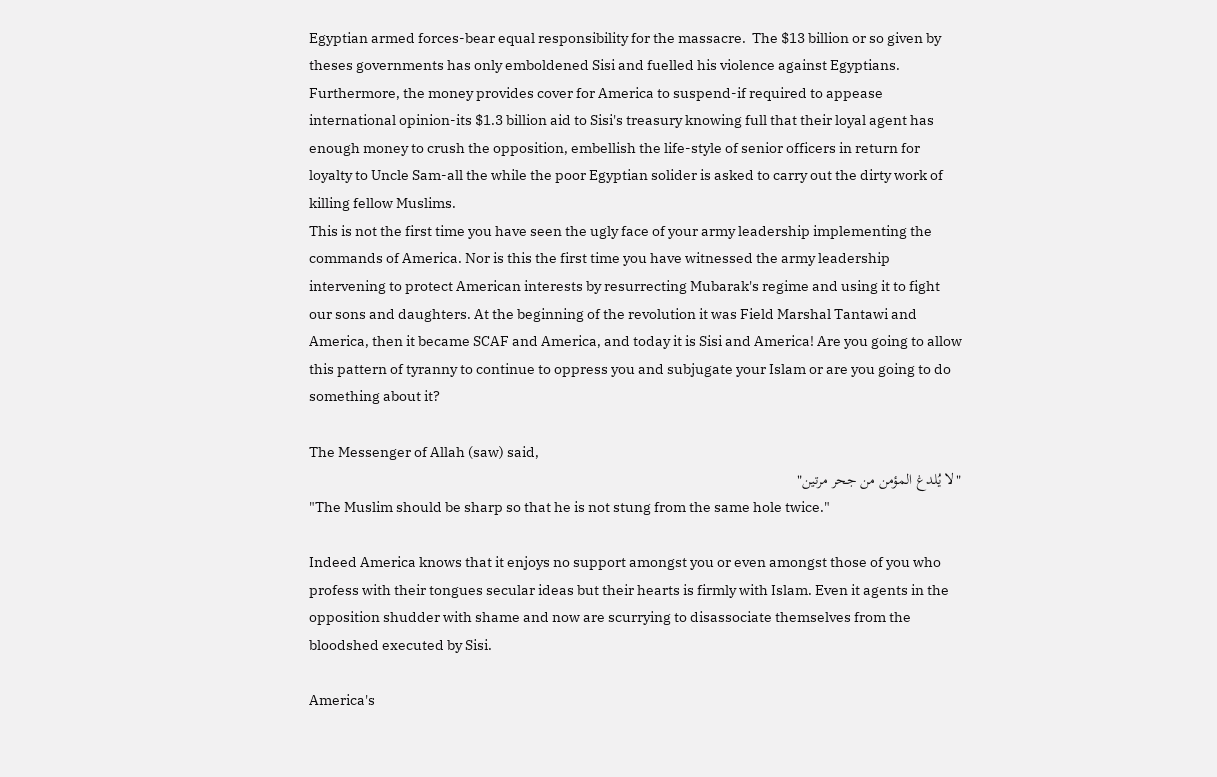Egyptian armed forces-bear equal responsibility for the massacre.  The $13 billion or so given by theses governments has only emboldened Sisi and fuelled his violence against Egyptians. Furthermore, the money provides cover for America to suspend-if required to appease international opinion-its $1.3 billion aid to Sisi's treasury knowing full that their loyal agent has enough money to crush the opposition, embellish the life-style of senior officers in return for loyalty to Uncle Sam-all the while the poor Egyptian solider is asked to carry out the dirty work of killing fellow Muslims.
This is not the first time you have seen the ugly face of your army leadership implementing the commands of America. Nor is this the first time you have witnessed the army leadership intervening to protect American interests by resurrecting Mubarak's regime and using it to fight our sons and daughters. At the beginning of the revolution it was Field Marshal Tantawi and America, then it became SCAF and America, and today it is Sisi and America! Are you going to allow this pattern of tyranny to continue to oppress you and subjugate your Islam or are you going to do something about it?

The Messenger of Allah (saw) said,
"لا يُلدغ المؤمن من جحر مرتين"
"The Muslim should be sharp so that he is not stung from the same hole twice."

Indeed America knows that it enjoys no support amongst you or even amongst those of you who profess with their tongues secular ideas but their hearts is firmly with Islam. Even it agents in the opposition shudder with shame and now are scurrying to disassociate themselves from the bloodshed executed by Sisi.

America's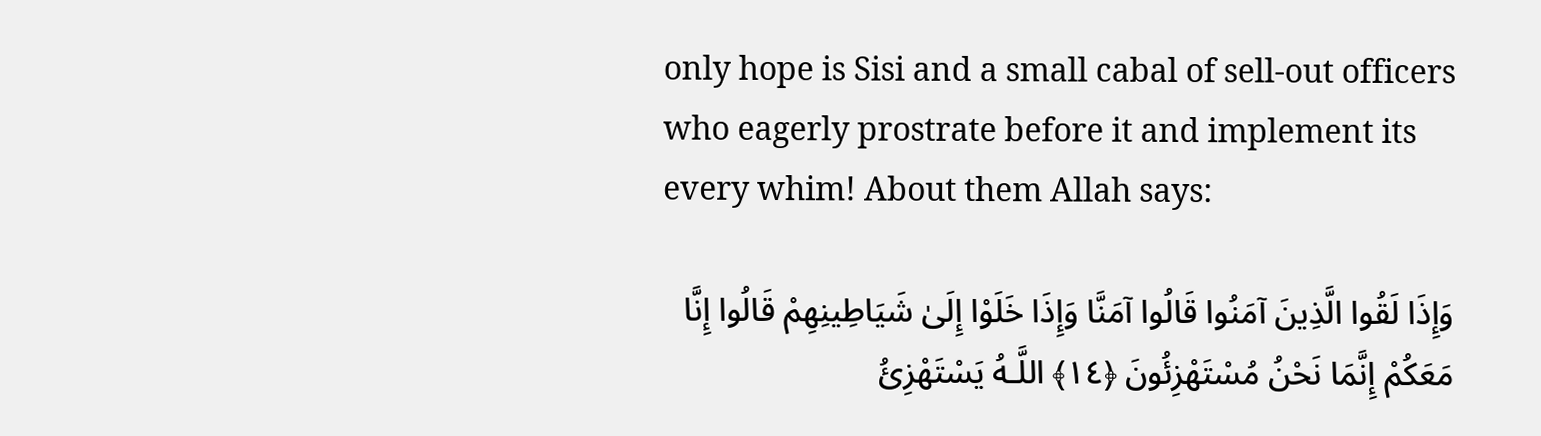only hope is Sisi and a small cabal of sell-out officers who eagerly prostrate before it and implement its every whim! About them Allah says:

وَإِذَا لَقُوا الَّذِينَ آمَنُوا قَالُوا آمَنَّا وَإِذَا خَلَوْا إِلَىٰ شَيَاطِينِهِمْ قَالُوا إِنَّا مَعَكُمْ إِنَّمَا نَحْنُ مُسْتَهْزِئُونَ ﴿١٤﴾ اللَّـهُ يَسْتَهْزِئُ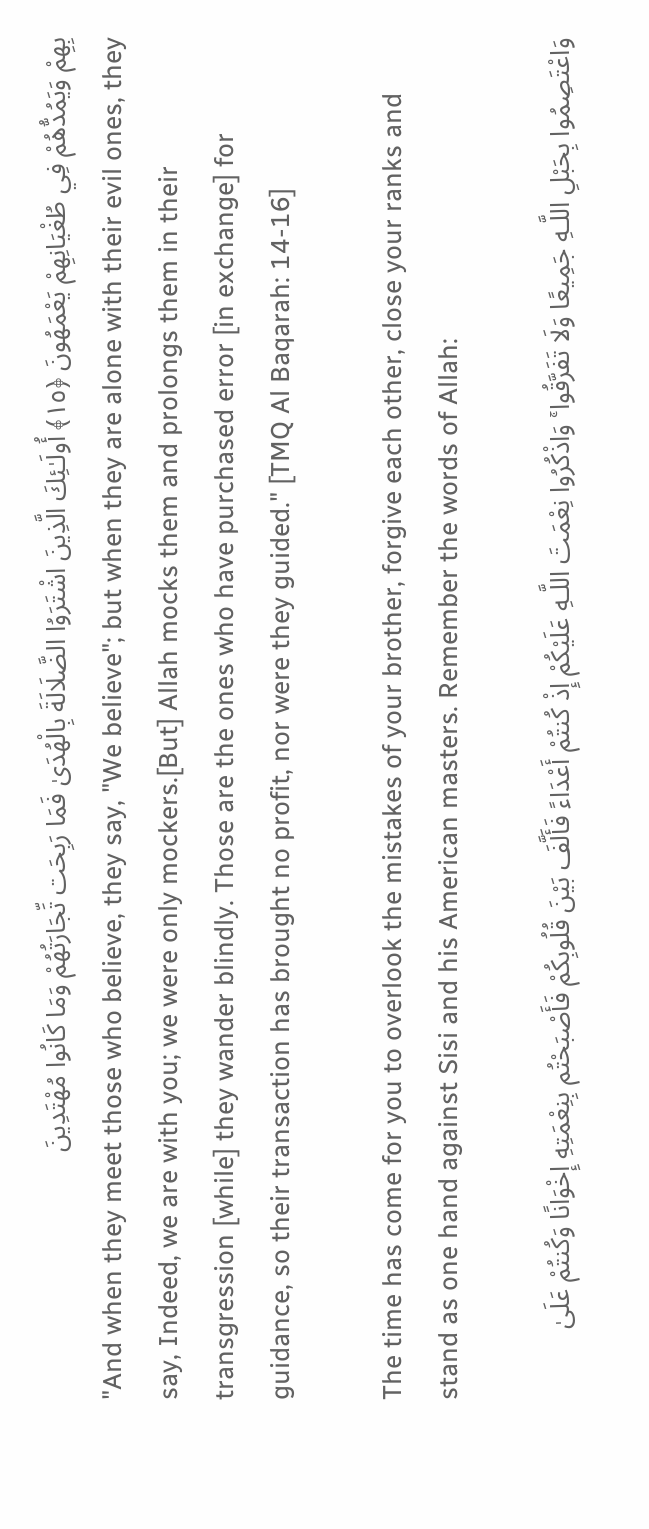بِهِمْ وَيَمُدُّهُمْ فِي طُغْيَانِهِمْ يَعْمَهُونَ ﴿١٥﴾ أُولَـٰئِكَ الَّذِينَ اشْتَرَوُا الضَّلَالَةَ بِالْهُدَىٰ فَمَا رَبِحَت تِّجَارَتُهُمْ وَمَا كَانُوا مُهْتَدِينَ
"And when they meet those who believe, they say, "We believe"; but when they are alone with their evil ones, they say, Indeed, we are with you; we were only mockers.[But] Allah mocks them and prolongs them in their transgression [while] they wander blindly. Those are the ones who have purchased error [in exchange] for guidance, so their transaction has brought no profit, nor were they guided." [TMQ Al Baqarah: 14-16]

The time has come for you to overlook the mistakes of your brother, forgive each other, close your ranks and stand as one hand against Sisi and his American masters. Remember the words of Allah:

وَاعْتَصِمُوا بِحَبْلِ اللَّـهِ جَمِيعًا وَلَا تَفَرَّقُوا ۚ وَاذْكُرُوا نِعْمَتَ اللَّـهِ عَلَيْكُمْ إِذْ كُنتُمْ أَعْدَاءً فَأَلَّفَ بَيْنَ قُلُوبِكُمْ فَأَصْبَحْتُم بِنِعْمَتِهِ إِخْوَانًا وَكُنتُمْ عَلَىٰ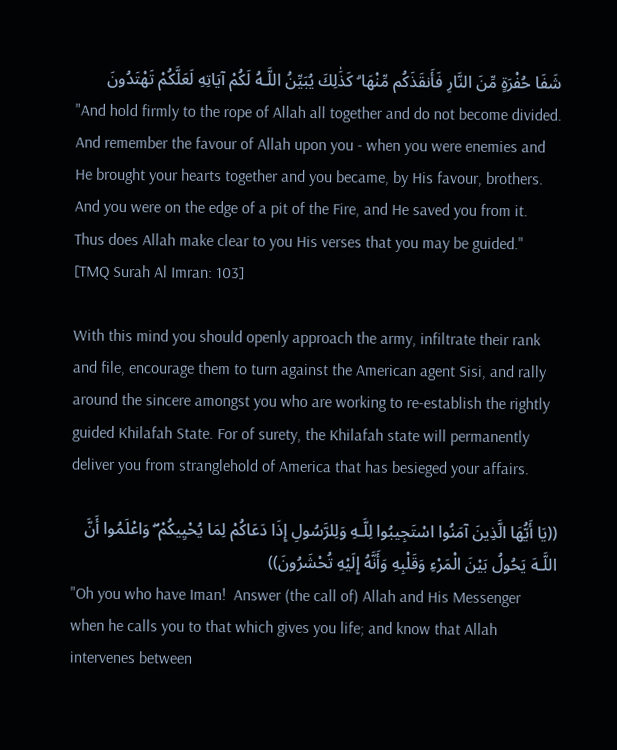شَفَا حُفْرَةٍ مِّنَ النَّارِ فَأَنقَذَكُم مِّنْهَا ۗ كَذَٰلِكَ يُبَيِّنُ اللَّـهُ لَكُمْ آيَاتِهِ لَعَلَّكُمْ تَهْتَدُونَ
"And hold firmly to the rope of Allah all together and do not become divided. And remember the favour of Allah upon you - when you were enemies and He brought your hearts together and you became, by His favour, brothers. And you were on the edge of a pit of the Fire, and He saved you from it. Thus does Allah make clear to you His verses that you may be guided." [TMQ Surah Al Imran: 103]

With this mind you should openly approach the army, infiltrate their rank and file, encourage them to turn against the American agent Sisi, and rally around the sincere amongst you who are working to re-establish the rightly guided Khilafah State. For of surety, the Khilafah state will permanently deliver you from stranglehold of America that has besieged your affairs.

((يَا أَيُّهَا الَّذِينَ آمَنُوا اسْتَجِيبُوا لِلَّـهِ وَلِلرَّسُولِ إِذَا دَعَاكُمْ لِمَا يُحْيِيكُمْ ۖ وَاعْلَمُوا أَنَّ اللَّـهَ يَحُولُ بَيْنَ الْمَرْءِ وَقَلْبِهِ وَأَنَّهُ إِلَيْهِ تُحْشَرُونَ))
"Oh you who have Iman!  Answer (the call of) Allah and His Messenger when he calls you to that which gives you life; and know that Allah intervenes between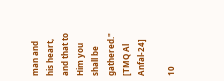man and his heart, and that to Him you shall be gathered." [TMQ Al Anfal-24]

10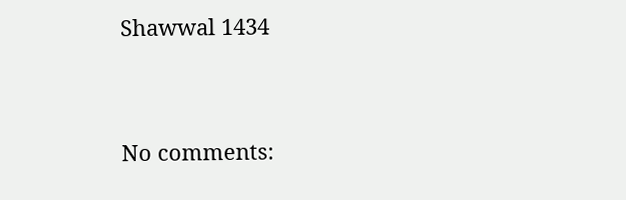Shawwal 1434


No comments: